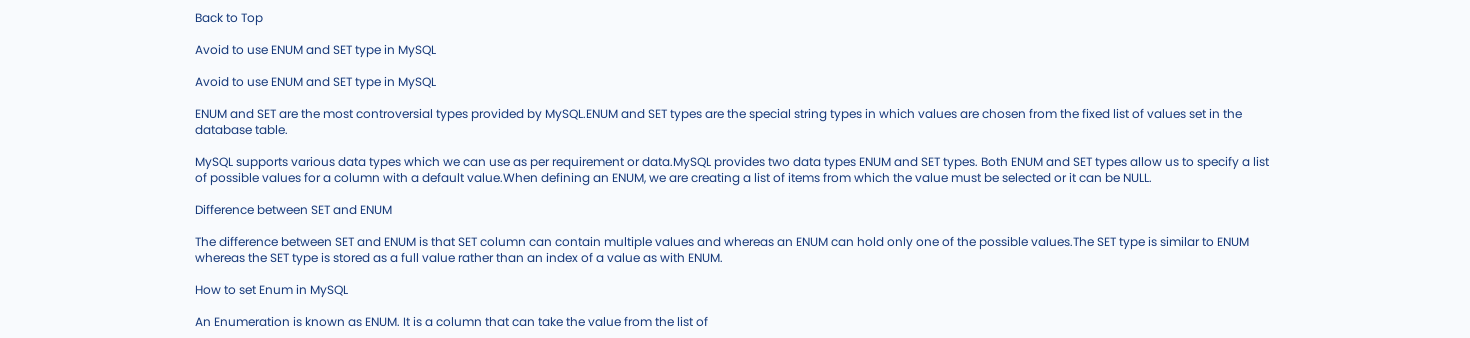Back to Top

Avoid to use ENUM and SET type in MySQL

Avoid to use ENUM and SET type in MySQL

ENUM and SET are the most controversial types provided by MySQL.ENUM and SET types are the special string types in which values are chosen from the fixed list of values set in the database table.

MySQL supports various data types which we can use as per requirement or data.MySQL provides two data types ENUM and SET types. Both ENUM and SET types allow us to specify a list of possible values for a column with a default value.When defining an ENUM, we are creating a list of items from which the value must be selected or it can be NULL.

Difference between SET and ENUM

The difference between SET and ENUM is that SET column can contain multiple values and whereas an ENUM can hold only one of the possible values.The SET type is similar to ENUM whereas the SET type is stored as a full value rather than an index of a value as with ENUM.

How to set Enum in MySQL

An Enumeration is known as ENUM. It is a column that can take the value from the list of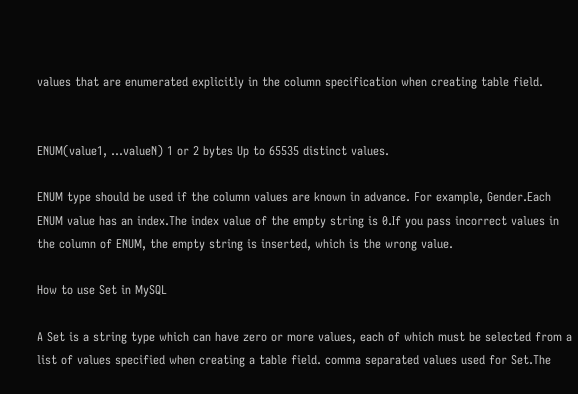values that are enumerated explicitly in the column specification when creating table field.


ENUM(value1, ...valueN) 1 or 2 bytes Up to 65535 distinct values.

ENUM type should be used if the column values are known in advance. For example, Gender.Each ENUM value has an index.The index value of the empty string is 0.If you pass incorrect values in the column of ENUM, the empty string is inserted, which is the wrong value.

How to use Set in MySQL

A Set is a string type which can have zero or more values, each of which must be selected from a list of values specified when creating a table field. comma separated values used for Set.The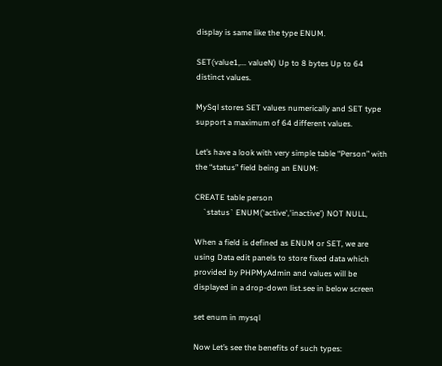display is same like the type ENUM.

SET(value1,... valueN) Up to 8 bytes Up to 64 distinct values.

MySql stores SET values numerically and SET type support a maximum of 64 different values.

Let’s have a look with very simple table “Person” with the “status” field being an ENUM:

CREATE table person
    `status` ENUM('active','inactive') NOT NULL,

When a field is defined as ENUM or SET, we are using Data edit panels to store fixed data which provided by PHPMyAdmin and values will be displayed in a drop-down list.see in below screen

set enum in mysql

Now Let’s see the benefits of such types: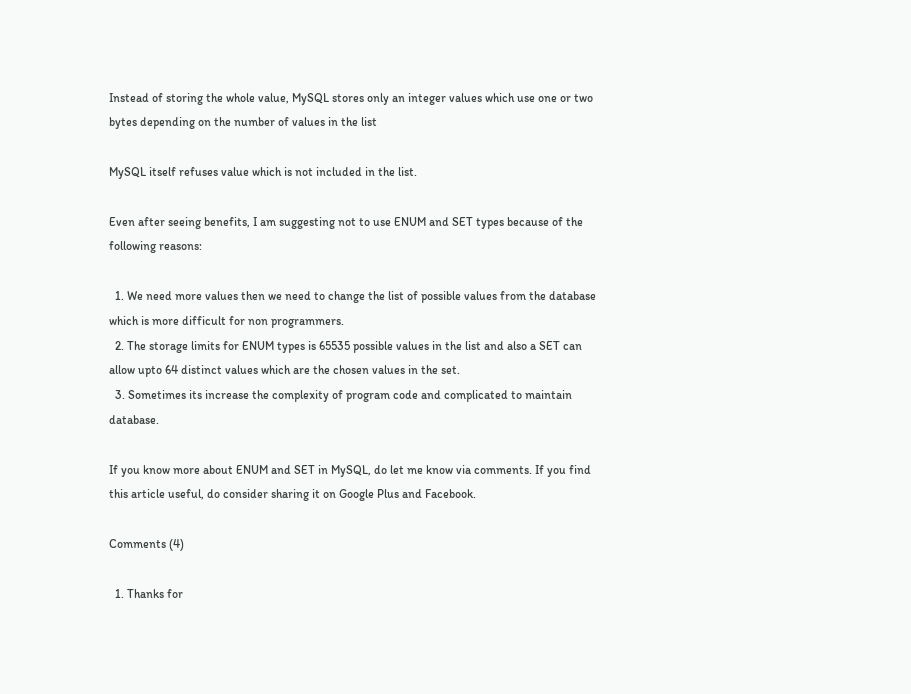Instead of storing the whole value, MySQL stores only an integer values which use one or two bytes depending on the number of values in the list

MySQL itself refuses value which is not included in the list.

Even after seeing benefits, I am suggesting not to use ENUM and SET types because of the following reasons:

  1. We need more values then we need to change the list of possible values from the database which is more difficult for non programmers.
  2. The storage limits for ENUM types is 65535 possible values in the list and also a SET can allow upto 64 distinct values which are the chosen values in the set.
  3. Sometimes its increase the complexity of program code and complicated to maintain database.

If you know more about ENUM and SET in MySQL, do let me know via comments. If you find this article useful, do consider sharing it on Google Plus and Facebook.

Comments (4)

  1. Thanks for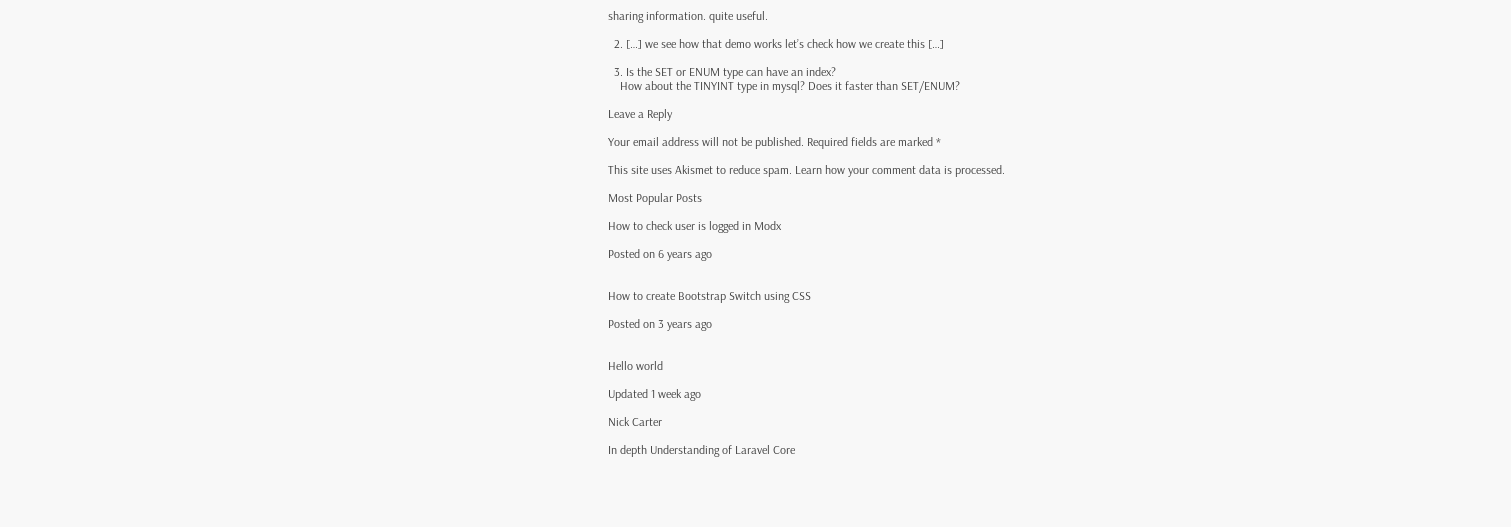sharing information. quite useful.

  2. […] we see how that demo works let’s check how we create this […]

  3. Is the SET or ENUM type can have an index?
    How about the TINYINT type in mysql? Does it faster than SET/ENUM?

Leave a Reply

Your email address will not be published. Required fields are marked *

This site uses Akismet to reduce spam. Learn how your comment data is processed.

Most Popular Posts

How to check user is logged in Modx

Posted on 6 years ago


How to create Bootstrap Switch using CSS

Posted on 3 years ago


Hello world

Updated 1 week ago

Nick Carter

In depth Understanding of Laravel Core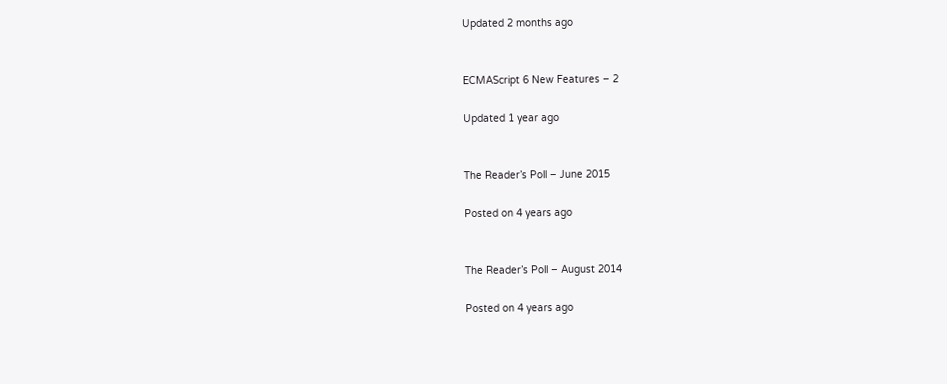Updated 2 months ago


ECMAScript 6 New Features – 2

Updated 1 year ago


The Reader’s Poll – June 2015

Posted on 4 years ago


The Reader’s Poll – August 2014

Posted on 4 years ago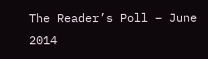The Reader’s Poll – June 2014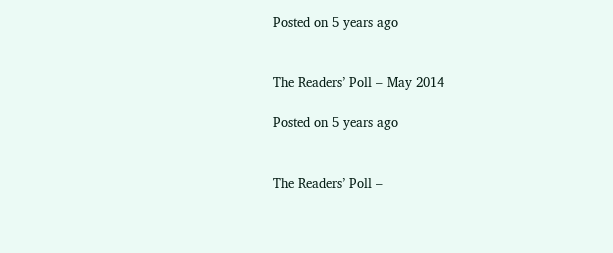Posted on 5 years ago


The Readers’ Poll – May 2014

Posted on 5 years ago


The Readers’ Poll –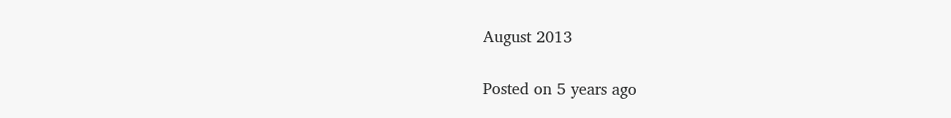August 2013

Posted on 5 years ago